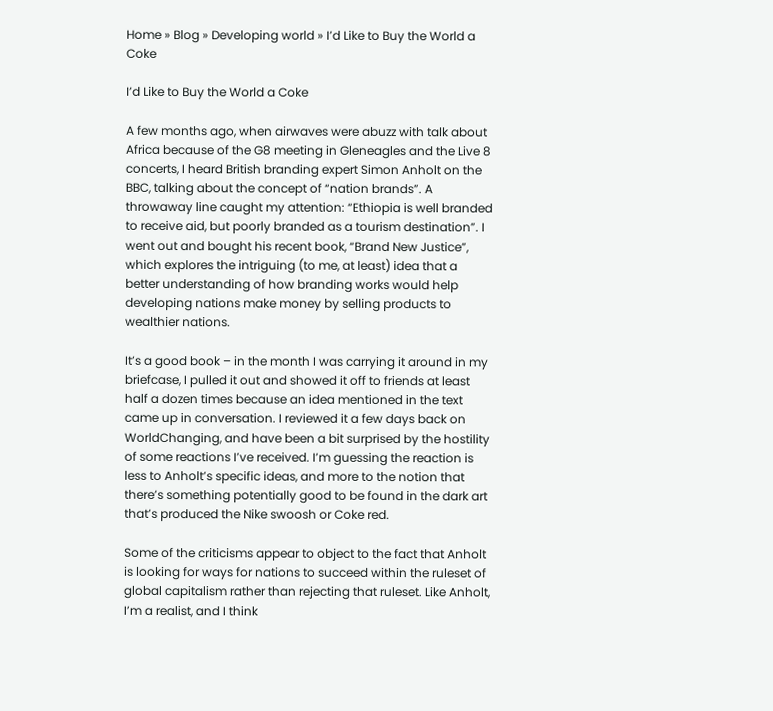Home » Blog » Developing world » I’d Like to Buy the World a Coke

I’d Like to Buy the World a Coke

A few months ago, when airwaves were abuzz with talk about Africa because of the G8 meeting in Gleneagles and the Live 8 concerts, I heard British branding expert Simon Anholt on the BBC, talking about the concept of “nation brands”. A throwaway line caught my attention: “Ethiopia is well branded to receive aid, but poorly branded as a tourism destination”. I went out and bought his recent book, “Brand New Justice”, which explores the intriguing (to me, at least) idea that a better understanding of how branding works would help developing nations make money by selling products to wealthier nations.

It’s a good book – in the month I was carrying it around in my briefcase, I pulled it out and showed it off to friends at least half a dozen times because an idea mentioned in the text came up in conversation. I reviewed it a few days back on WorldChanging, and have been a bit surprised by the hostility of some reactions I’ve received. I’m guessing the reaction is less to Anholt’s specific ideas, and more to the notion that there’s something potentially good to be found in the dark art that’s produced the Nike swoosh or Coke red.

Some of the criticisms appear to object to the fact that Anholt is looking for ways for nations to succeed within the ruleset of global capitalism rather than rejecting that ruleset. Like Anholt, I’m a realist, and I think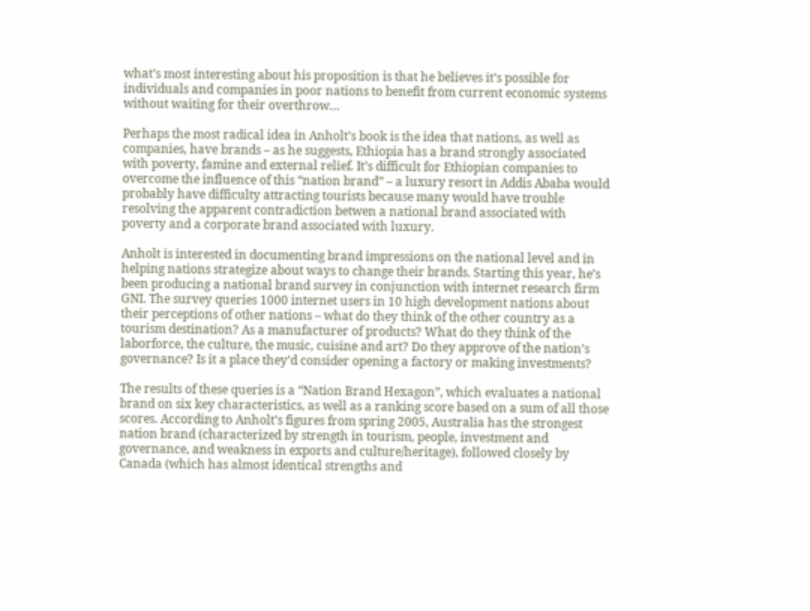what’s most interesting about his proposition is that he believes it’s possible for individuals and companies in poor nations to benefit from current economic systems without waiting for their overthrow…

Perhaps the most radical idea in Anholt’s book is the idea that nations, as well as companies, have brands – as he suggests, Ethiopia has a brand strongly associated with poverty, famine and external relief. It’s difficult for Ethiopian companies to overcome the influence of this “nation brand” – a luxury resort in Addis Ababa would probably have difficulty attracting tourists because many would have trouble resolving the apparent contradiction betwen a national brand associated with poverty and a corporate brand associated with luxury.

Anholt is interested in documenting brand impressions on the national level and in helping nations strategize about ways to change their brands. Starting this year, he’s been producing a national brand survey in conjunction with internet research firm GNI. The survey queries 1000 internet users in 10 high development nations about their perceptions of other nations – what do they think of the other country as a tourism destination? As a manufacturer of products? What do they think of the laborforce, the culture, the music, cuisine and art? Do they approve of the nation’s governance? Is it a place they’d consider opening a factory or making investments?

The results of these queries is a “Nation Brand Hexagon”, which evaluates a national brand on six key characteristics, as well as a ranking score based on a sum of all those scores. According to Anholt’s figures from spring 2005, Australia has the strongest nation brand (characterized by strength in tourism, people, investment and governance, and weakness in exports and culture/heritage), followed closely by Canada (which has almost identical strengths and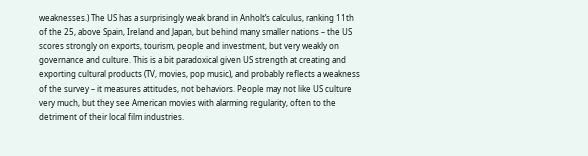weaknesses.) The US has a surprisingly weak brand in Anholt’s calculus, ranking 11th of the 25, above Spain, Ireland and Japan, but behind many smaller nations – the US scores strongly on exports, tourism, people and investment, but very weakly on governance and culture. This is a bit paradoxical given US strength at creating and exporting cultural products (TV, movies, pop music), and probably reflects a weakness of the survey – it measures attitudes, not behaviors. People may not like US culture very much, but they see American movies with alarming regularity, often to the detriment of their local film industries.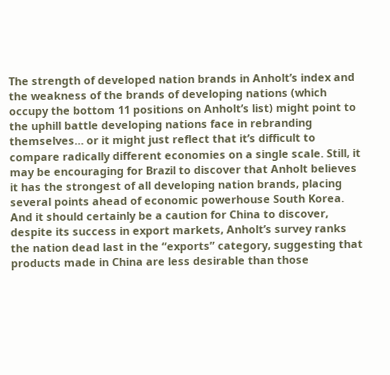The strength of developed nation brands in Anholt’s index and the weakness of the brands of developing nations (which occupy the bottom 11 positions on Anholt’s list) might point to the uphill battle developing nations face in rebranding themselves… or it might just reflect that it’s difficult to compare radically different economies on a single scale. Still, it may be encouraging for Brazil to discover that Anholt believes it has the strongest of all developing nation brands, placing several points ahead of economic powerhouse South Korea. And it should certainly be a caution for China to discover, despite its success in export markets, Anholt’s survey ranks the nation dead last in the “exports” category, suggesting that products made in China are less desirable than those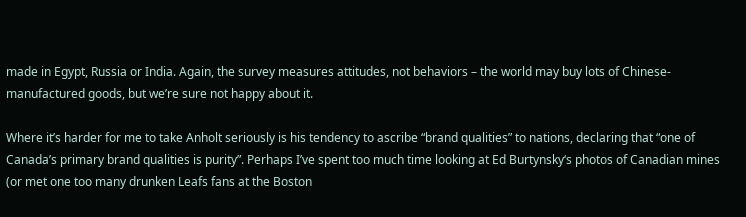made in Egypt, Russia or India. Again, the survey measures attitudes, not behaviors – the world may buy lots of Chinese-manufactured goods, but we’re sure not happy about it.

Where it’s harder for me to take Anholt seriously is his tendency to ascribe “brand qualities” to nations, declaring that “one of Canada’s primary brand qualities is purity”. Perhaps I’ve spent too much time looking at Ed Burtynsky‘s photos of Canadian mines (or met one too many drunken Leafs fans at the Boston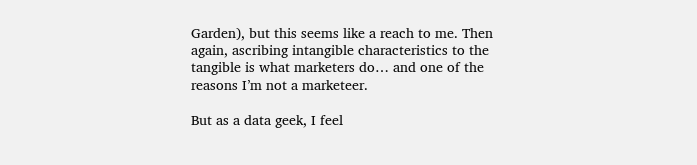Garden), but this seems like a reach to me. Then again, ascribing intangible characteristics to the tangible is what marketers do… and one of the reasons I’m not a marketeer.

But as a data geek, I feel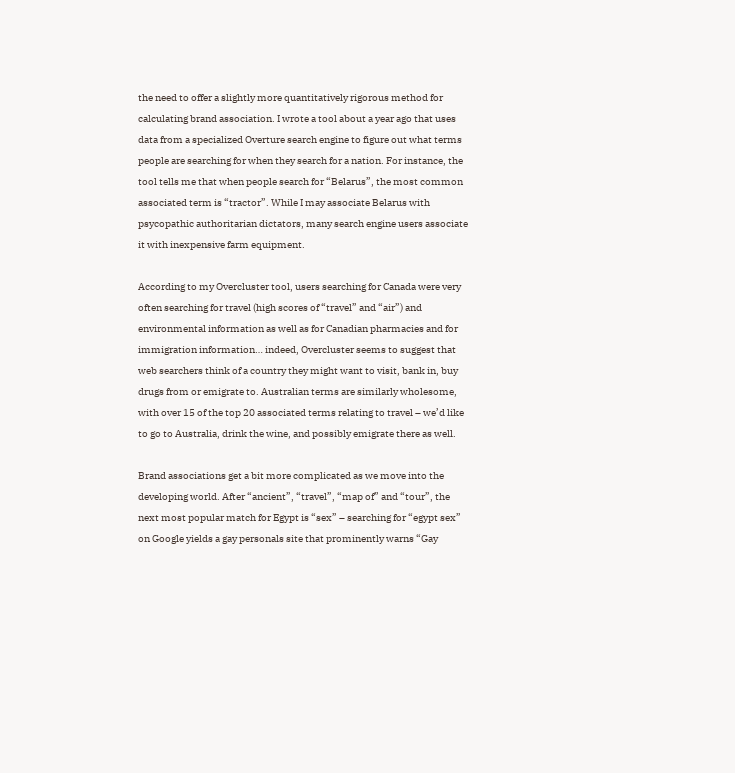the need to offer a slightly more quantitatively rigorous method for calculating brand association. I wrote a tool about a year ago that uses data from a specialized Overture search engine to figure out what terms people are searching for when they search for a nation. For instance, the tool tells me that when people search for “Belarus”, the most common associated term is “tractor”. While I may associate Belarus with psycopathic authoritarian dictators, many search engine users associate it with inexpensive farm equipment.

According to my Overcluster tool, users searching for Canada were very often searching for travel (high scores of “travel” and “air”) and environmental information as well as for Canadian pharmacies and for immigration information… indeed, Overcluster seems to suggest that web searchers think of a country they might want to visit, bank in, buy drugs from or emigrate to. Australian terms are similarly wholesome, with over 15 of the top 20 associated terms relating to travel – we’d like to go to Australia, drink the wine, and possibly emigrate there as well.

Brand associations get a bit more complicated as we move into the developing world. After “ancient”, “travel”, “map of” and “tour”, the next most popular match for Egypt is “sex” – searching for “egypt sex” on Google yields a gay personals site that prominently warns “Gay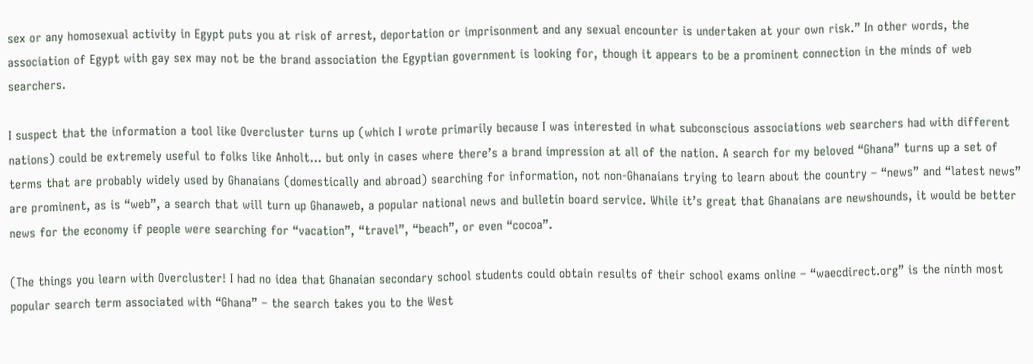sex or any homosexual activity in Egypt puts you at risk of arrest, deportation or imprisonment and any sexual encounter is undertaken at your own risk.” In other words, the association of Egypt with gay sex may not be the brand association the Egyptian government is looking for, though it appears to be a prominent connection in the minds of web searchers.

I suspect that the information a tool like Overcluster turns up (which I wrote primarily because I was interested in what subconscious associations web searchers had with different nations) could be extremely useful to folks like Anholt… but only in cases where there’s a brand impression at all of the nation. A search for my beloved “Ghana” turns up a set of terms that are probably widely used by Ghanaians (domestically and abroad) searching for information, not non-Ghanaians trying to learn about the country – “news” and “latest news” are prominent, as is “web”, a search that will turn up Ghanaweb, a popular national news and bulletin board service. While it’s great that Ghanaians are newshounds, it would be better news for the economy if people were searching for “vacation”, “travel”, “beach”, or even “cocoa”.

(The things you learn with Overcluster! I had no idea that Ghanaian secondary school students could obtain results of their school exams online – “waecdirect.org” is the ninth most popular search term associated with “Ghana” – the search takes you to the West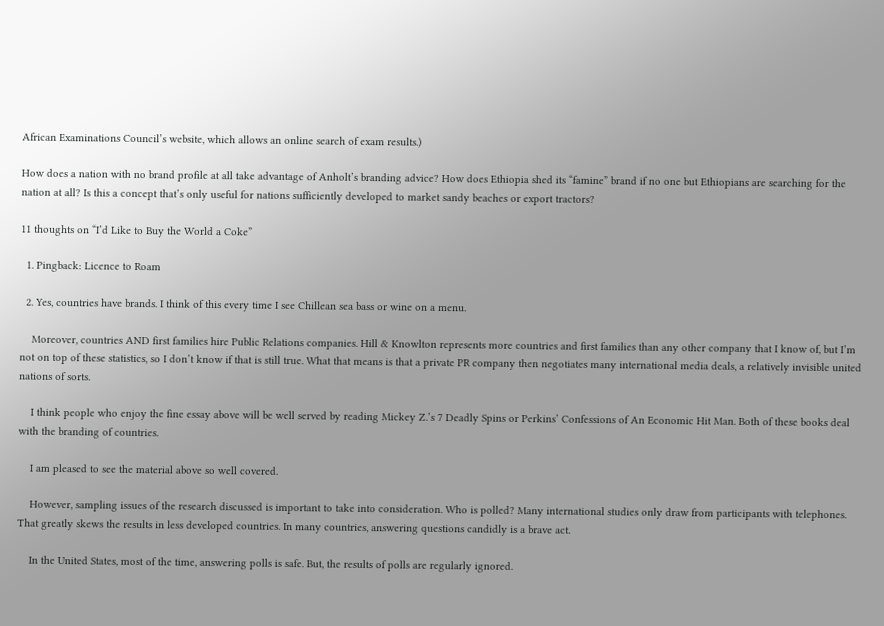African Examinations Council’s website, which allows an online search of exam results.)

How does a nation with no brand profile at all take advantage of Anholt’s branding advice? How does Ethiopia shed its “famine” brand if no one but Ethiopians are searching for the nation at all? Is this a concept that’s only useful for nations sufficiently developed to market sandy beaches or export tractors?

11 thoughts on “I’d Like to Buy the World a Coke”

  1. Pingback: Licence to Roam

  2. Yes, countries have brands. I think of this every time I see Chillean sea bass or wine on a menu.

    Moreover, countries AND first families hire Public Relations companies. Hill & Knowlton represents more countries and first families than any other company that I know of, but I’m not on top of these statistics, so I don’t know if that is still true. What that means is that a private PR company then negotiates many international media deals, a relatively invisible united nations of sorts.

    I think people who enjoy the fine essay above will be well served by reading Mickey Z.’s 7 Deadly Spins or Perkins’ Confessions of An Economic Hit Man. Both of these books deal with the branding of countries.

    I am pleased to see the material above so well covered.

    However, sampling issues of the research discussed is important to take into consideration. Who is polled? Many international studies only draw from participants with telephones. That greatly skews the results in less developed countries. In many countries, answering questions candidly is a brave act.

    In the United States, most of the time, answering polls is safe. But, the results of polls are regularly ignored.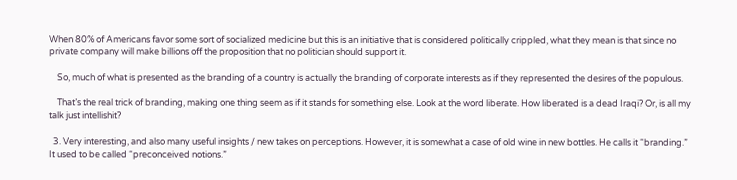When 80% of Americans favor some sort of socialized medicine but this is an initiative that is considered politically crippled, what they mean is that since no private company will make billions off the proposition that no politician should support it.

    So, much of what is presented as the branding of a country is actually the branding of corporate interests as if they represented the desires of the populous.

    That’s the real trick of branding, making one thing seem as if it stands for something else. Look at the word liberate. How liberated is a dead Iraqi? Or, is all my talk just intellishit?

  3. Very interesting, and also many useful insights / new takes on perceptions. However, it is somewhat a case of old wine in new bottles. He calls it “branding.” It used to be called “preconceived notions.”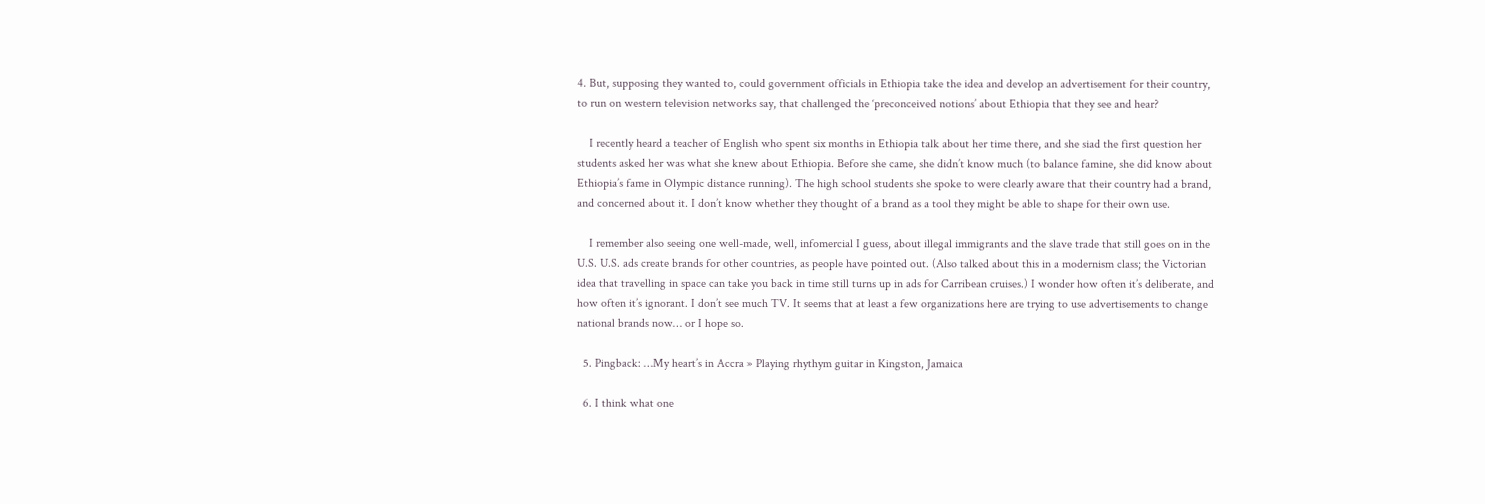4. But, supposing they wanted to, could government officials in Ethiopia take the idea and develop an advertisement for their country, to run on western television networks say, that challenged the ‘preconceived notions’ about Ethiopia that they see and hear?

    I recently heard a teacher of English who spent six months in Ethiopia talk about her time there, and she siad the first question her students asked her was what she knew about Ethiopia. Before she came, she didn’t know much (to balance famine, she did know about Ethiopia’s fame in Olympic distance running). The high school students she spoke to were clearly aware that their country had a brand, and concerned about it. I don’t know whether they thought of a brand as a tool they might be able to shape for their own use.

    I remember also seeing one well-made, well, infomercial I guess, about illegal immigrants and the slave trade that still goes on in the U.S. U.S. ads create brands for other countries, as people have pointed out. (Also talked about this in a modernism class; the Victorian idea that travelling in space can take you back in time still turns up in ads for Carribean cruises.) I wonder how often it’s deliberate, and how often it’s ignorant. I don’t see much TV. It seems that at least a few organizations here are trying to use advertisements to change national brands now… or I hope so.

  5. Pingback: …My heart’s in Accra » Playing rhythym guitar in Kingston, Jamaica

  6. I think what one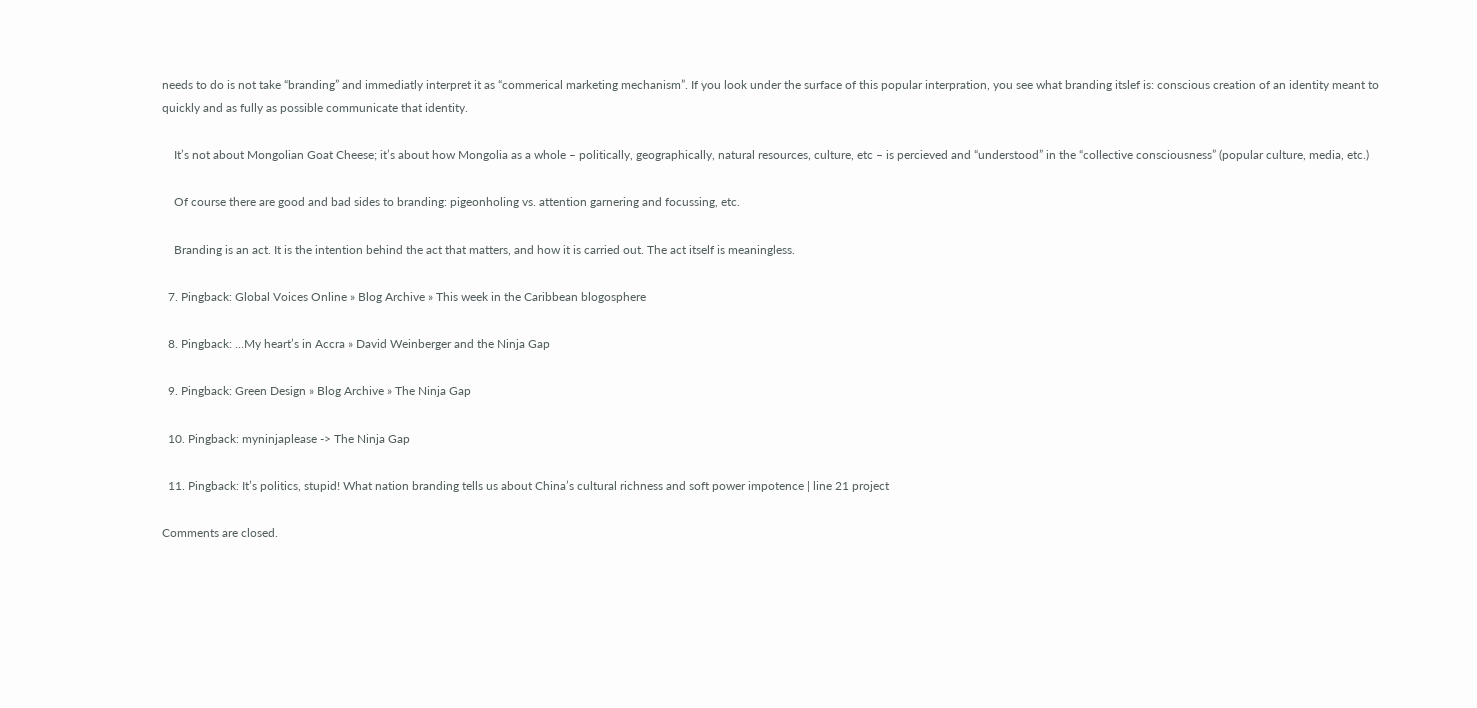needs to do is not take “branding” and immediatly interpret it as “commerical marketing mechanism”. If you look under the surface of this popular interpration, you see what branding itslef is: conscious creation of an identity meant to quickly and as fully as possible communicate that identity.

    It’s not about Mongolian Goat Cheese; it’s about how Mongolia as a whole – politically, geographically, natural resources, culture, etc – is percieved and “understood” in the “collective consciousness” (popular culture, media, etc.)

    Of course there are good and bad sides to branding: pigeonholing vs. attention garnering and focussing, etc.

    Branding is an act. It is the intention behind the act that matters, and how it is carried out. The act itself is meaningless.

  7. Pingback: Global Voices Online » Blog Archive » This week in the Caribbean blogosphere

  8. Pingback: …My heart’s in Accra » David Weinberger and the Ninja Gap

  9. Pingback: Green Design » Blog Archive » The Ninja Gap

  10. Pingback: myninjaplease -> The Ninja Gap

  11. Pingback: It’s politics, stupid! What nation branding tells us about China’s cultural richness and soft power impotence | line 21 project

Comments are closed.